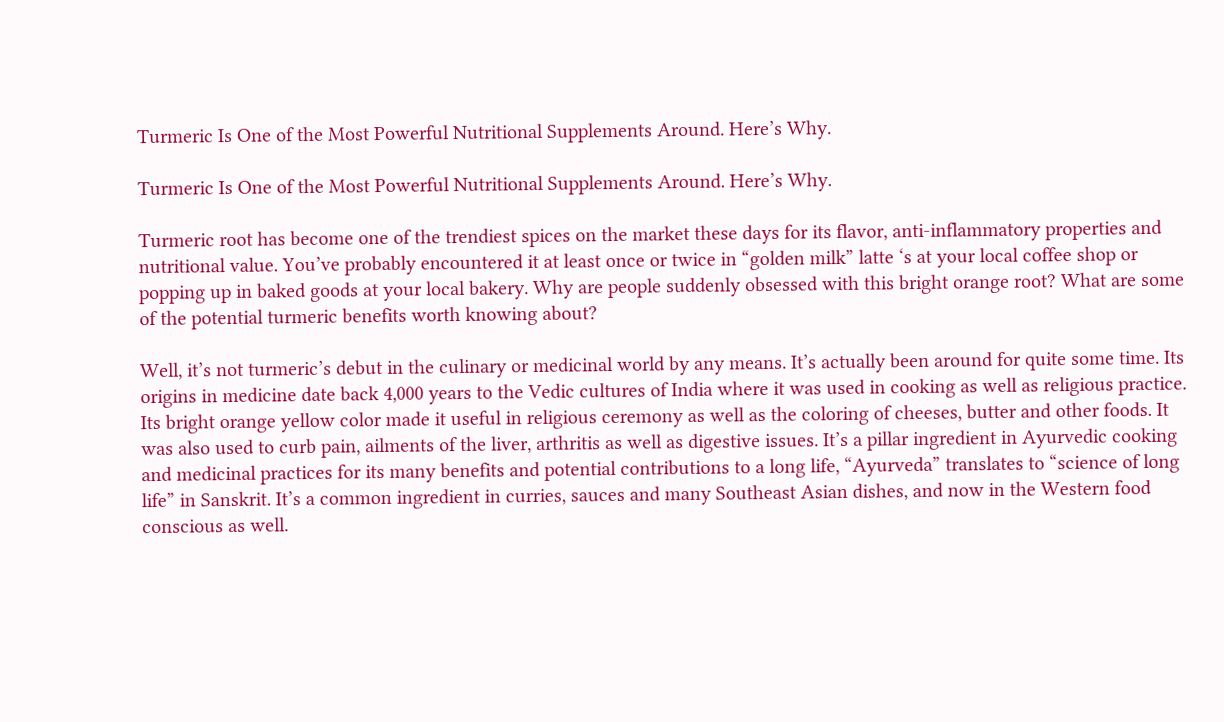Turmeric Is One of the Most Powerful Nutritional Supplements Around. Here’s Why.

Turmeric Is One of the Most Powerful Nutritional Supplements Around. Here’s Why.

Turmeric root has become one of the trendiest spices on the market these days for its flavor, anti-inflammatory properties and nutritional value. You’ve probably encountered it at least once or twice in “golden milk” latte ‘s at your local coffee shop or popping up in baked goods at your local bakery. Why are people suddenly obsessed with this bright orange root? What are some of the potential turmeric benefits worth knowing about?

Well, it’s not turmeric’s debut in the culinary or medicinal world by any means. It’s actually been around for quite some time. Its origins in medicine date back 4,000 years to the Vedic cultures of India where it was used in cooking as well as religious practice. Its bright orange yellow color made it useful in religious ceremony as well as the coloring of cheeses, butter and other foods. It was also used to curb pain, ailments of the liver, arthritis as well as digestive issues. It’s a pillar ingredient in Ayurvedic cooking and medicinal practices for its many benefits and potential contributions to a long life, “Ayurveda” translates to “science of long life” in Sanskrit. It’s a common ingredient in curries, sauces and many Southeast Asian dishes, and now in the Western food conscious as well.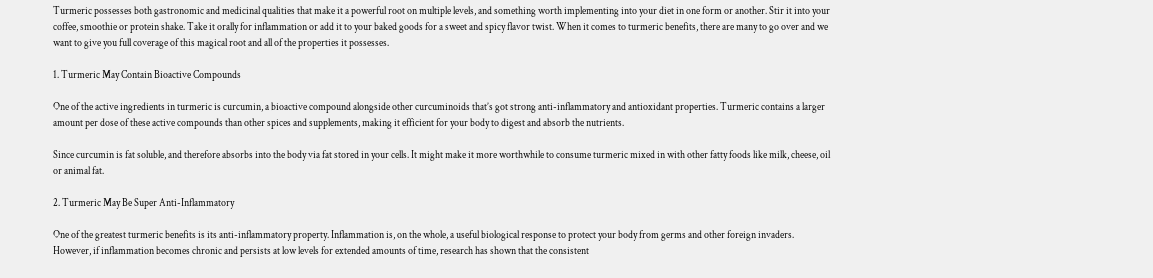Turmeric possesses both gastronomic and medicinal qualities that make it a powerful root on multiple levels, and something worth implementing into your diet in one form or another. Stir it into your coffee, smoothie or protein shake. Take it orally for inflammation or add it to your baked goods for a sweet and spicy flavor twist. When it comes to turmeric benefits, there are many to go over and we want to give you full coverage of this magical root and all of the properties it possesses.

1. Turmeric May Contain Bioactive Compounds

One of the active ingredients in turmeric is curcumin, a bioactive compound alongside other curcuminoids that’s got strong anti-inflammatory and antioxidant properties. Turmeric contains a larger amount per dose of these active compounds than other spices and supplements, making it efficient for your body to digest and absorb the nutrients.

Since curcumin is fat soluble, and therefore absorbs into the body via fat stored in your cells. It might make it more worthwhile to consume turmeric mixed in with other fatty foods like milk, cheese, oil or animal fat.

2. Turmeric May Be Super Anti-Inflammatory

One of the greatest turmeric benefits is its anti-inflammatory property. Inflammation is, on the whole, a useful biological response to protect your body from germs and other foreign invaders. However, if inflammation becomes chronic and persists at low levels for extended amounts of time, research has shown that the consistent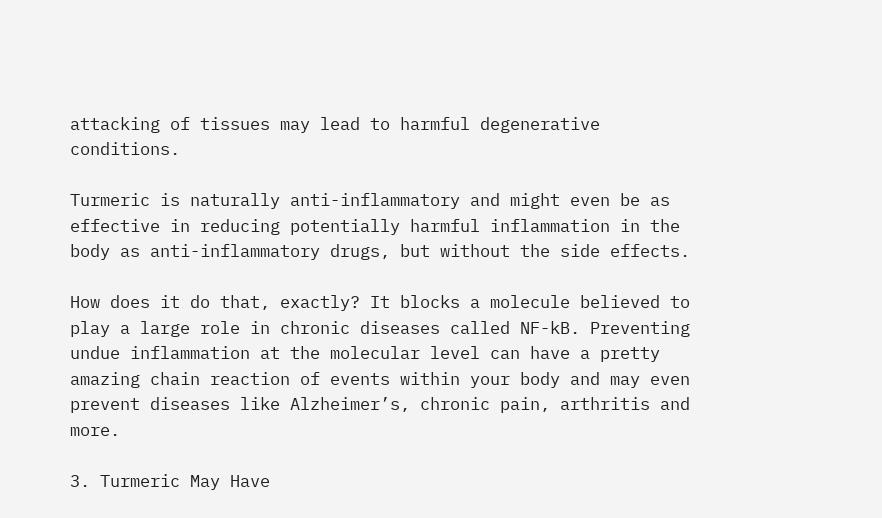attacking of tissues may lead to harmful degenerative conditions.

Turmeric is naturally anti-inflammatory and might even be as effective in reducing potentially harmful inflammation in the body as anti-inflammatory drugs, but without the side effects.

How does it do that, exactly? It blocks a molecule believed to play a large role in chronic diseases called NF-kB. Preventing undue inflammation at the molecular level can have a pretty amazing chain reaction of events within your body and may even prevent diseases like Alzheimer’s, chronic pain, arthritis and more.

3. Turmeric May Have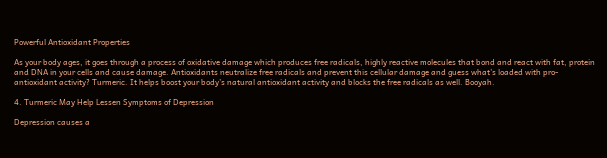Powerful Antioxidant Properties

As your body ages, it goes through a process of oxidative damage which produces free radicals, highly reactive molecules that bond and react with fat, protein and DNA in your cells and cause damage. Antioxidants neutralize free radicals and prevent this cellular damage and guess what’s loaded with pro-antioxidant activity? Turmeric. It helps boost your body’s natural antioxidant activity and blocks the free radicals as well. Booyah.

4. Turmeric May Help Lessen Symptoms of Depression

Depression causes a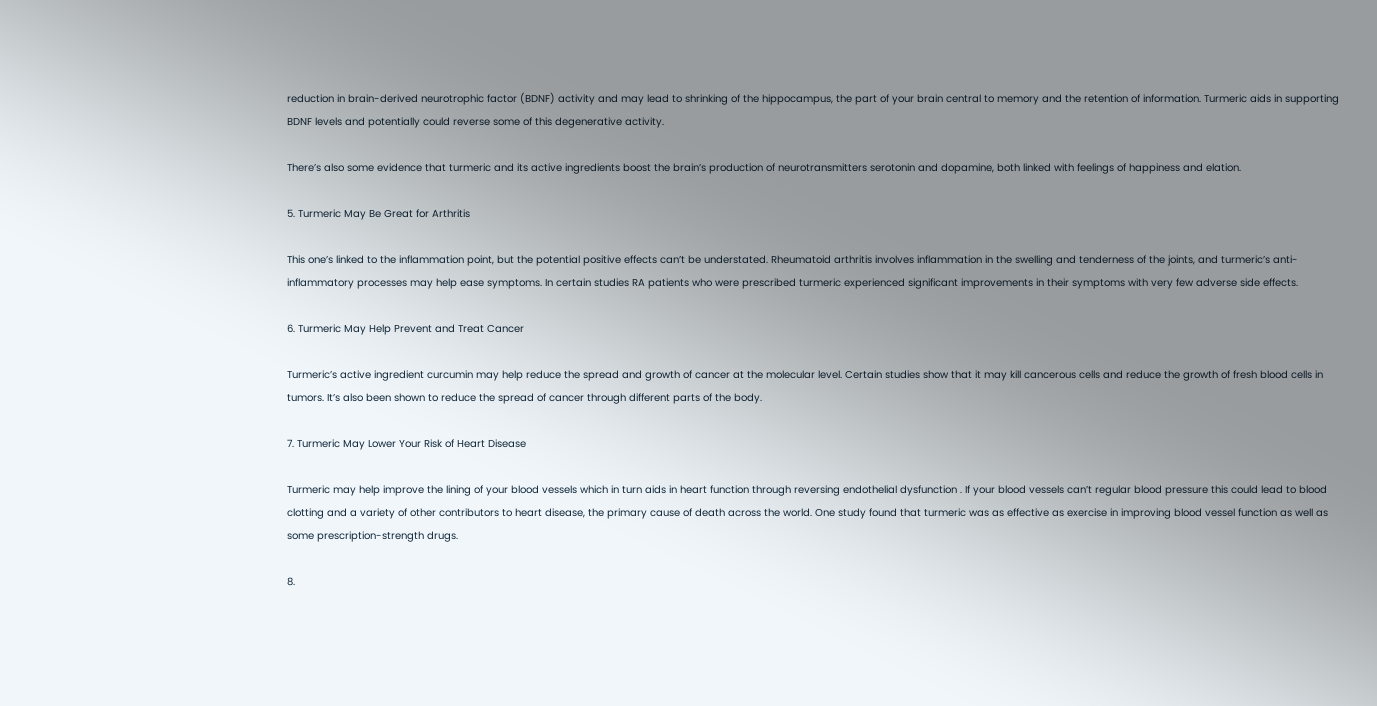reduction in brain-derived neurotrophic factor (BDNF) activity and may lead to shrinking of the hippocampus, the part of your brain central to memory and the retention of information. Turmeric aids in supporting BDNF levels and potentially could reverse some of this degenerative activity.

There’s also some evidence that turmeric and its active ingredients boost the brain’s production of neurotransmitters serotonin and dopamine, both linked with feelings of happiness and elation.

5. Turmeric May Be Great for Arthritis

This one’s linked to the inflammation point, but the potential positive effects can’t be understated. Rheumatoid arthritis involves inflammation in the swelling and tenderness of the joints, and turmeric’s anti-inflammatory processes may help ease symptoms. In certain studies RA patients who were prescribed turmeric experienced significant improvements in their symptoms with very few adverse side effects.

6. Turmeric May Help Prevent and Treat Cancer

Turmeric’s active ingredient curcumin may help reduce the spread and growth of cancer at the molecular level. Certain studies show that it may kill cancerous cells and reduce the growth of fresh blood cells in tumors. It’s also been shown to reduce the spread of cancer through different parts of the body.

7. Turmeric May Lower Your Risk of Heart Disease

Turmeric may help improve the lining of your blood vessels which in turn aids in heart function through reversing endothelial dysfunction . If your blood vessels can’t regular blood pressure this could lead to blood clotting and a variety of other contributors to heart disease, the primary cause of death across the world. One study found that turmeric was as effective as exercise in improving blood vessel function as well as some prescription-strength drugs.

8.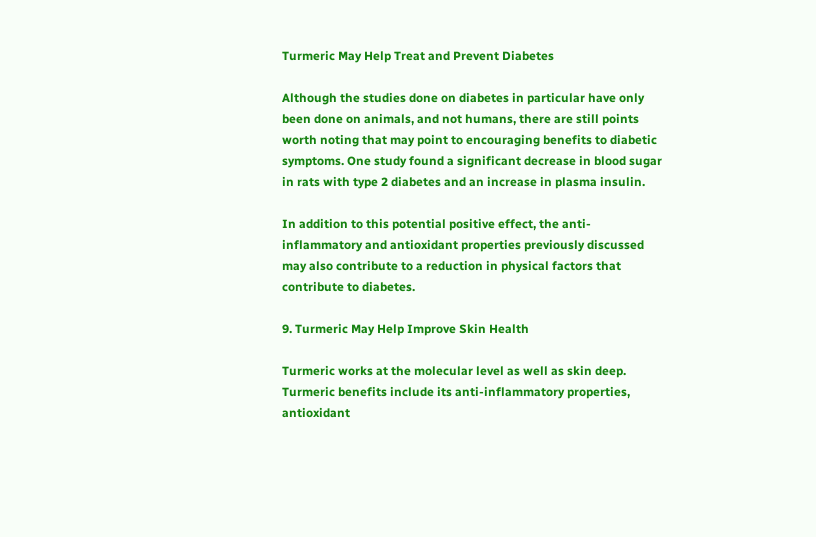Turmeric May Help Treat and Prevent Diabetes

Although the studies done on diabetes in particular have only been done on animals, and not humans, there are still points worth noting that may point to encouraging benefits to diabetic symptoms. One study found a significant decrease in blood sugar in rats with type 2 diabetes and an increase in plasma insulin.

In addition to this potential positive effect, the anti-inflammatory and antioxidant properties previously discussed may also contribute to a reduction in physical factors that contribute to diabetes.

9. Turmeric May Help Improve Skin Health

Turmeric works at the molecular level as well as skin deep. Turmeric benefits include its anti-inflammatory properties, antioxidant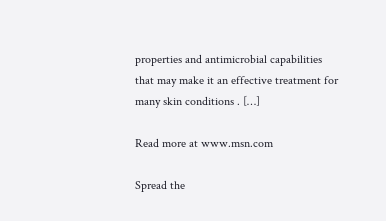properties and antimicrobial capabilities that may make it an effective treatment for many skin conditions . […]

Read more at www.msn.com

Spread the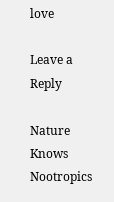love

Leave a Reply

Nature Knows Nootropics